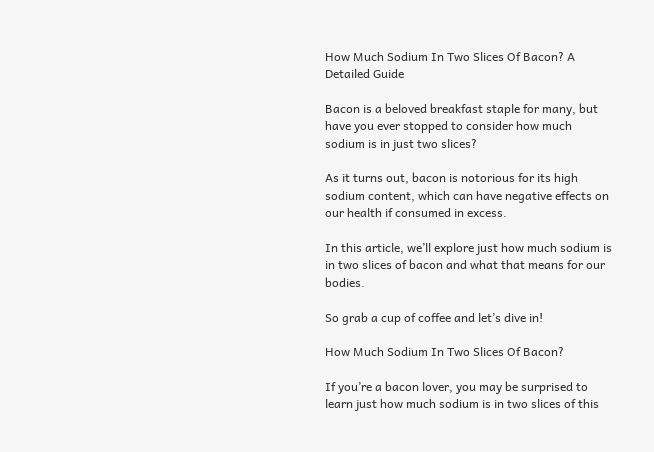How Much Sodium In Two Slices Of Bacon? A Detailed Guide

Bacon is a beloved breakfast staple for many, but have you ever stopped to consider how much sodium is in just two slices?

As it turns out, bacon is notorious for its high sodium content, which can have negative effects on our health if consumed in excess.

In this article, we’ll explore just how much sodium is in two slices of bacon and what that means for our bodies.

So grab a cup of coffee and let’s dive in!

How Much Sodium In Two Slices Of Bacon?

If you’re a bacon lover, you may be surprised to learn just how much sodium is in two slices of this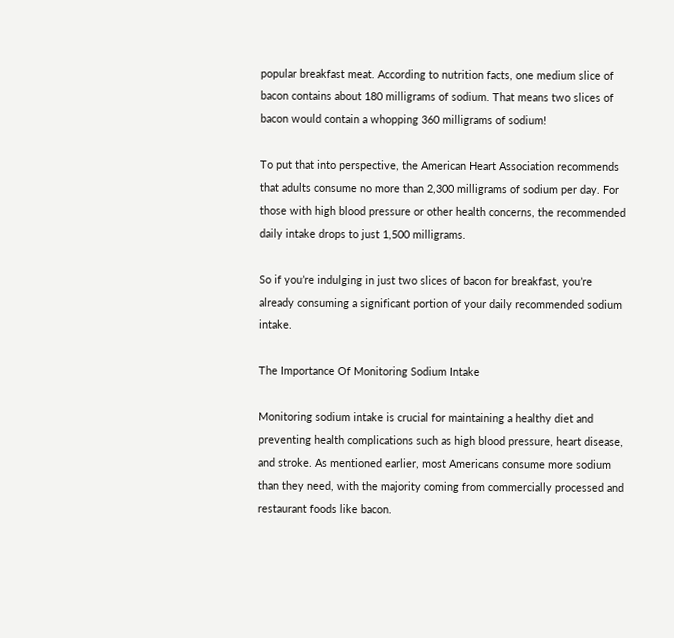popular breakfast meat. According to nutrition facts, one medium slice of bacon contains about 180 milligrams of sodium. That means two slices of bacon would contain a whopping 360 milligrams of sodium!

To put that into perspective, the American Heart Association recommends that adults consume no more than 2,300 milligrams of sodium per day. For those with high blood pressure or other health concerns, the recommended daily intake drops to just 1,500 milligrams.

So if you’re indulging in just two slices of bacon for breakfast, you’re already consuming a significant portion of your daily recommended sodium intake.

The Importance Of Monitoring Sodium Intake

Monitoring sodium intake is crucial for maintaining a healthy diet and preventing health complications such as high blood pressure, heart disease, and stroke. As mentioned earlier, most Americans consume more sodium than they need, with the majority coming from commercially processed and restaurant foods like bacon.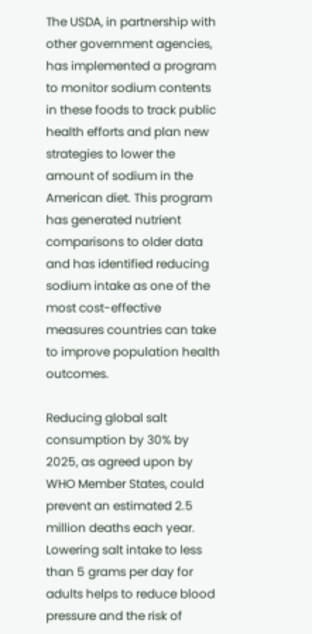The USDA, in partnership with other government agencies, has implemented a program to monitor sodium contents in these foods to track public health efforts and plan new strategies to lower the amount of sodium in the American diet. This program has generated nutrient comparisons to older data and has identified reducing sodium intake as one of the most cost-effective measures countries can take to improve population health outcomes.

Reducing global salt consumption by 30% by 2025, as agreed upon by WHO Member States, could prevent an estimated 2.5 million deaths each year. Lowering salt intake to less than 5 grams per day for adults helps to reduce blood pressure and the risk of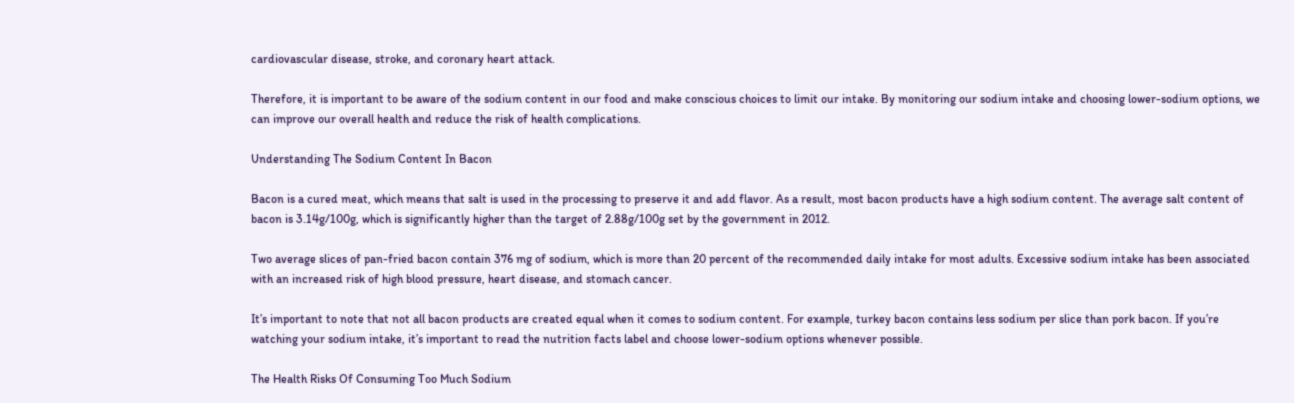cardiovascular disease, stroke, and coronary heart attack.

Therefore, it is important to be aware of the sodium content in our food and make conscious choices to limit our intake. By monitoring our sodium intake and choosing lower-sodium options, we can improve our overall health and reduce the risk of health complications.

Understanding The Sodium Content In Bacon

Bacon is a cured meat, which means that salt is used in the processing to preserve it and add flavor. As a result, most bacon products have a high sodium content. The average salt content of bacon is 3.14g/100g, which is significantly higher than the target of 2.88g/100g set by the government in 2012.

Two average slices of pan-fried bacon contain 376 mg of sodium, which is more than 20 percent of the recommended daily intake for most adults. Excessive sodium intake has been associated with an increased risk of high blood pressure, heart disease, and stomach cancer.

It’s important to note that not all bacon products are created equal when it comes to sodium content. For example, turkey bacon contains less sodium per slice than pork bacon. If you’re watching your sodium intake, it’s important to read the nutrition facts label and choose lower-sodium options whenever possible.

The Health Risks Of Consuming Too Much Sodium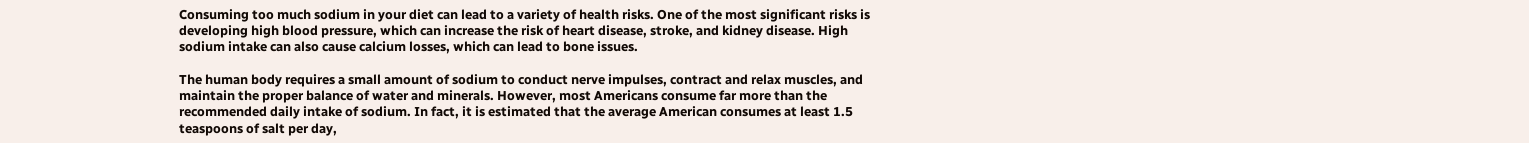Consuming too much sodium in your diet can lead to a variety of health risks. One of the most significant risks is developing high blood pressure, which can increase the risk of heart disease, stroke, and kidney disease. High sodium intake can also cause calcium losses, which can lead to bone issues.

The human body requires a small amount of sodium to conduct nerve impulses, contract and relax muscles, and maintain the proper balance of water and minerals. However, most Americans consume far more than the recommended daily intake of sodium. In fact, it is estimated that the average American consumes at least 1.5 teaspoons of salt per day,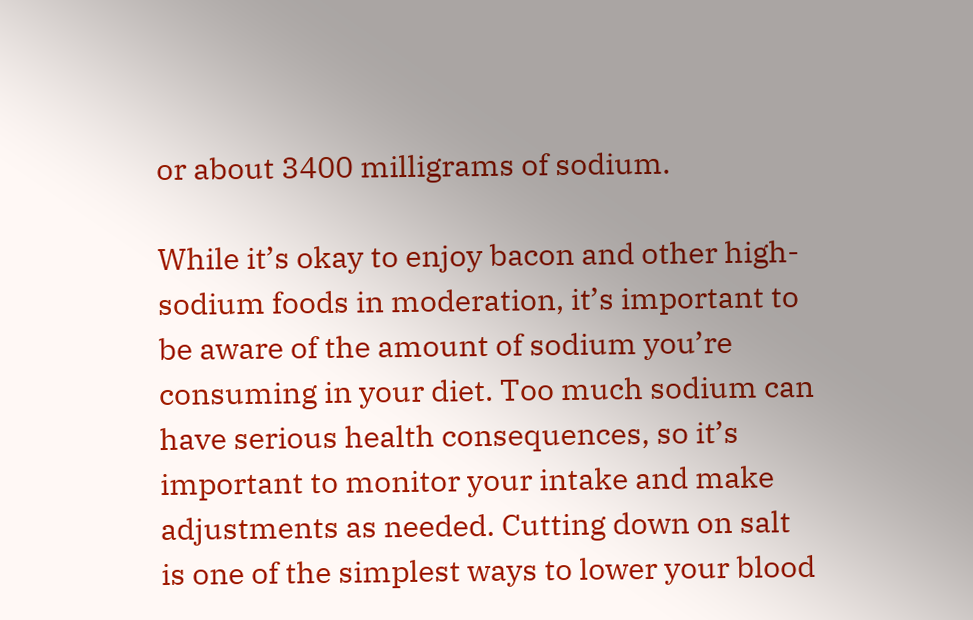or about 3400 milligrams of sodium.

While it’s okay to enjoy bacon and other high-sodium foods in moderation, it’s important to be aware of the amount of sodium you’re consuming in your diet. Too much sodium can have serious health consequences, so it’s important to monitor your intake and make adjustments as needed. Cutting down on salt is one of the simplest ways to lower your blood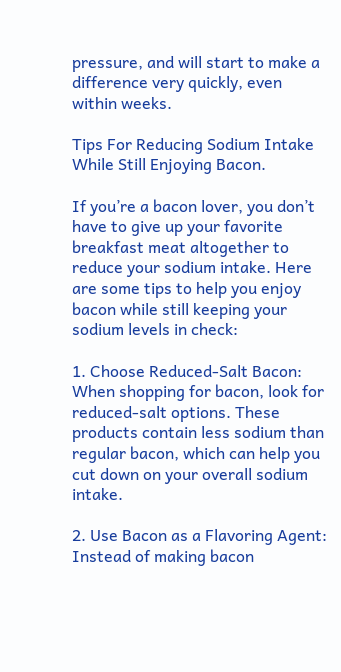pressure, and will start to make a difference very quickly, even within weeks.

Tips For Reducing Sodium Intake While Still Enjoying Bacon.

If you’re a bacon lover, you don’t have to give up your favorite breakfast meat altogether to reduce your sodium intake. Here are some tips to help you enjoy bacon while still keeping your sodium levels in check:

1. Choose Reduced-Salt Bacon: When shopping for bacon, look for reduced-salt options. These products contain less sodium than regular bacon, which can help you cut down on your overall sodium intake.

2. Use Bacon as a Flavoring Agent: Instead of making bacon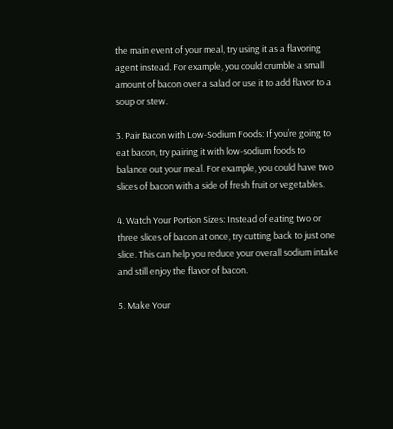the main event of your meal, try using it as a flavoring agent instead. For example, you could crumble a small amount of bacon over a salad or use it to add flavor to a soup or stew.

3. Pair Bacon with Low-Sodium Foods: If you’re going to eat bacon, try pairing it with low-sodium foods to balance out your meal. For example, you could have two slices of bacon with a side of fresh fruit or vegetables.

4. Watch Your Portion Sizes: Instead of eating two or three slices of bacon at once, try cutting back to just one slice. This can help you reduce your overall sodium intake and still enjoy the flavor of bacon.

5. Make Your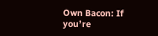Own Bacon: If you’re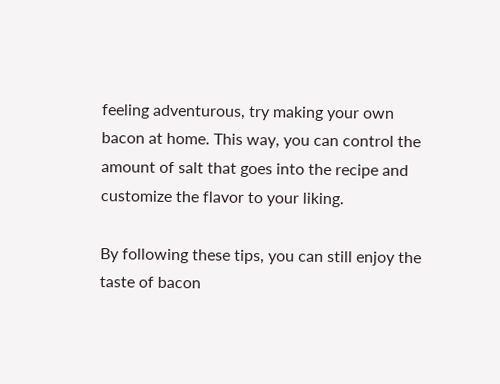feeling adventurous, try making your own bacon at home. This way, you can control the amount of salt that goes into the recipe and customize the flavor to your liking.

By following these tips, you can still enjoy the taste of bacon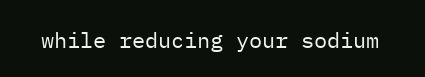while reducing your sodium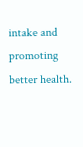intake and promoting better health.